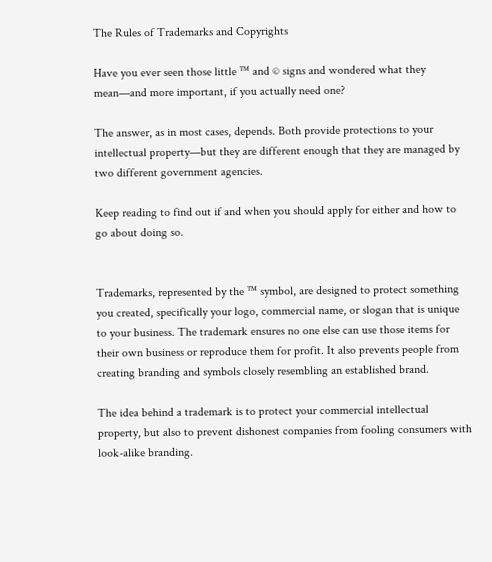The Rules of Trademarks and Copyrights

Have you ever seen those little ™ and © signs and wondered what they mean—and more important, if you actually need one?

The answer, as in most cases, depends. Both provide protections to your intellectual property—but they are different enough that they are managed by two different government agencies.

Keep reading to find out if and when you should apply for either and how to go about doing so.


Trademarks, represented by the ™ symbol, are designed to protect something you created, specifically your logo, commercial name, or slogan that is unique to your business. The trademark ensures no one else can use those items for their own business or reproduce them for profit. It also prevents people from creating branding and symbols closely resembling an established brand.

The idea behind a trademark is to protect your commercial intellectual property, but also to prevent dishonest companies from fooling consumers with look-alike branding.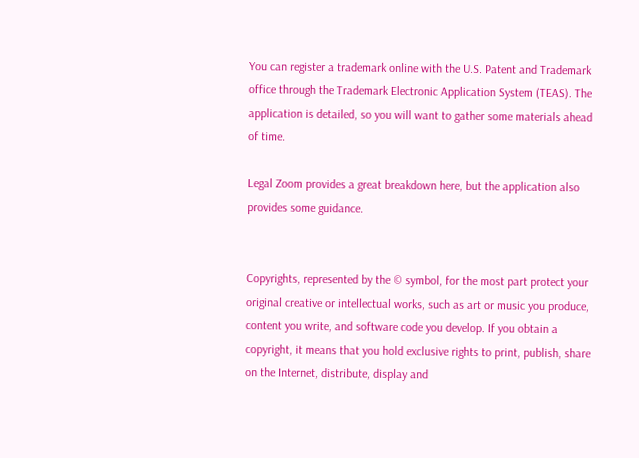You can register a trademark online with the U.S. Patent and Trademark office through the Trademark Electronic Application System (TEAS). The application is detailed, so you will want to gather some materials ahead of time.

Legal Zoom provides a great breakdown here, but the application also provides some guidance.


Copyrights, represented by the © symbol, for the most part protect your original creative or intellectual works, such as art or music you produce, content you write, and software code you develop. If you obtain a copyright, it means that you hold exclusive rights to print, publish, share on the Internet, distribute, display and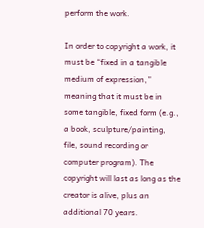perform the work.

In order to copyright a work, it must be “fixed in a tangible medium of expression,” meaning that it must be in some tangible, fixed form (e.g., a book, sculpture/painting, file, sound recording or computer program). The copyright will last as long as the creator is alive, plus an additional 70 years.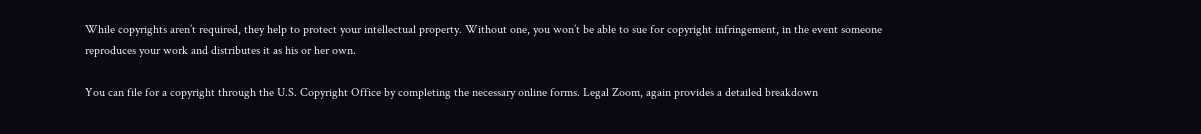While copyrights aren’t required, they help to protect your intellectual property. Without one, you won’t be able to sue for copyright infringement, in the event someone reproduces your work and distributes it as his or her own.

You can file for a copyright through the U.S. Copyright Office by completing the necessary online forms. Legal Zoom, again provides a detailed breakdown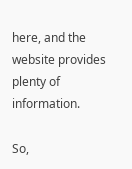here, and the website provides plenty of information.

So,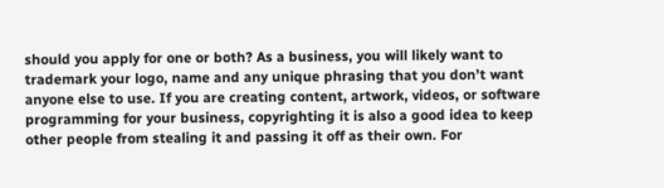should you apply for one or both? As a business, you will likely want to trademark your logo, name and any unique phrasing that you don’t want anyone else to use. If you are creating content, artwork, videos, or software programming for your business, copyrighting it is also a good idea to keep other people from stealing it and passing it off as their own. For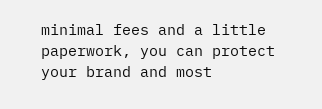minimal fees and a little paperwork, you can protect your brand and most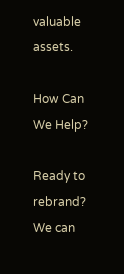valuable assets.

How Can We Help?

Ready to rebrand? We can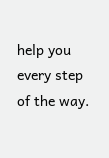help you every step of the way.